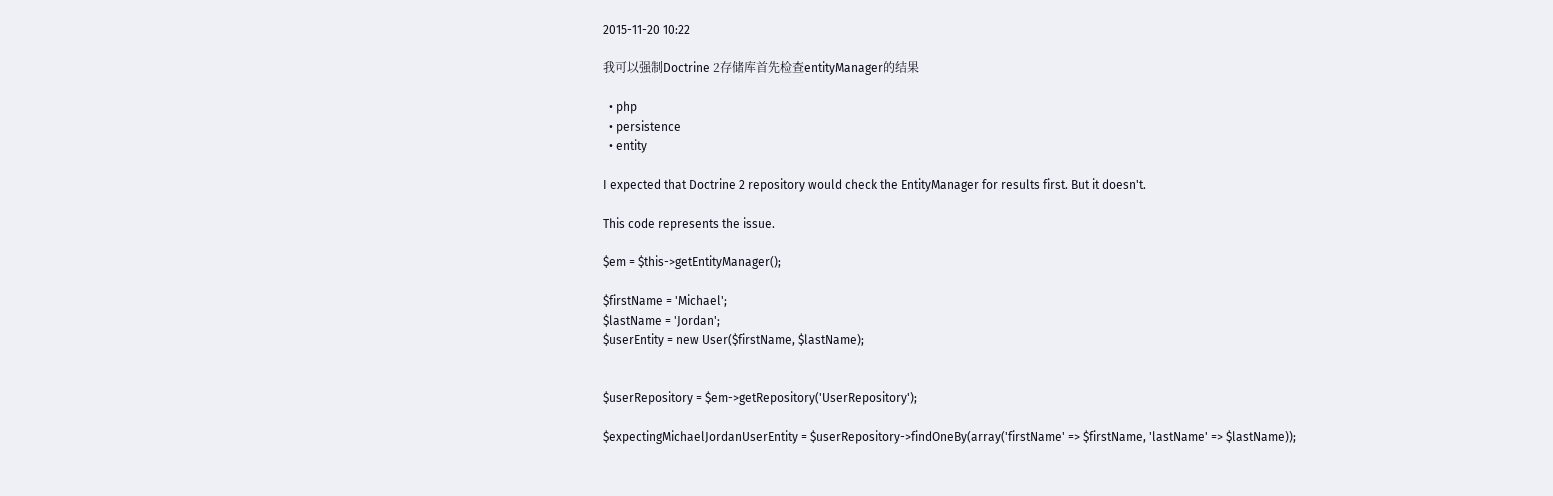2015-11-20 10:22

我可以强制Doctrine 2存储库首先检查entityManager的结果

  • php
  • persistence
  • entity

I expected that Doctrine 2 repository would check the EntityManager for results first. But it doesn't.

This code represents the issue.

$em = $this->getEntityManager();

$firstName = 'Michael';
$lastName = 'Jordan';
$userEntity = new User($firstName, $lastName);


$userRepository = $em->getRepository('UserRepository');

$expectingMichaelJordanUserEntity = $userRepository->findOneBy(array('firstName' => $firstName, 'lastName' => $lastName));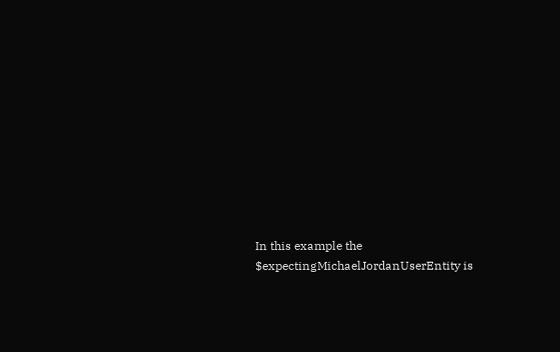In this example the $expectingMichaelJordanUserEntity is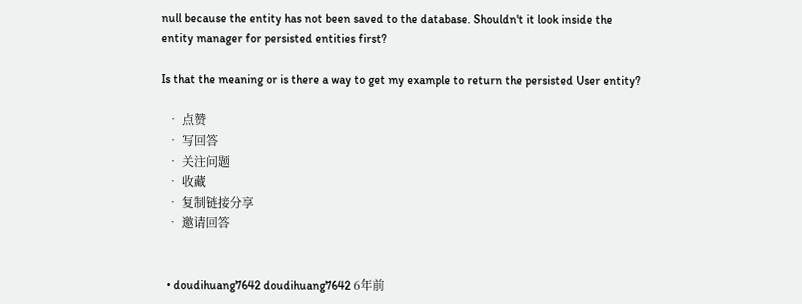null because the entity has not been saved to the database. Shouldn't it look inside the entity manager for persisted entities first?

Is that the meaning or is there a way to get my example to return the persisted User entity?

  • 点赞
  • 写回答
  • 关注问题
  • 收藏
  • 复制链接分享
  • 邀请回答


  • doudihuang7642 doudihuang7642 6年前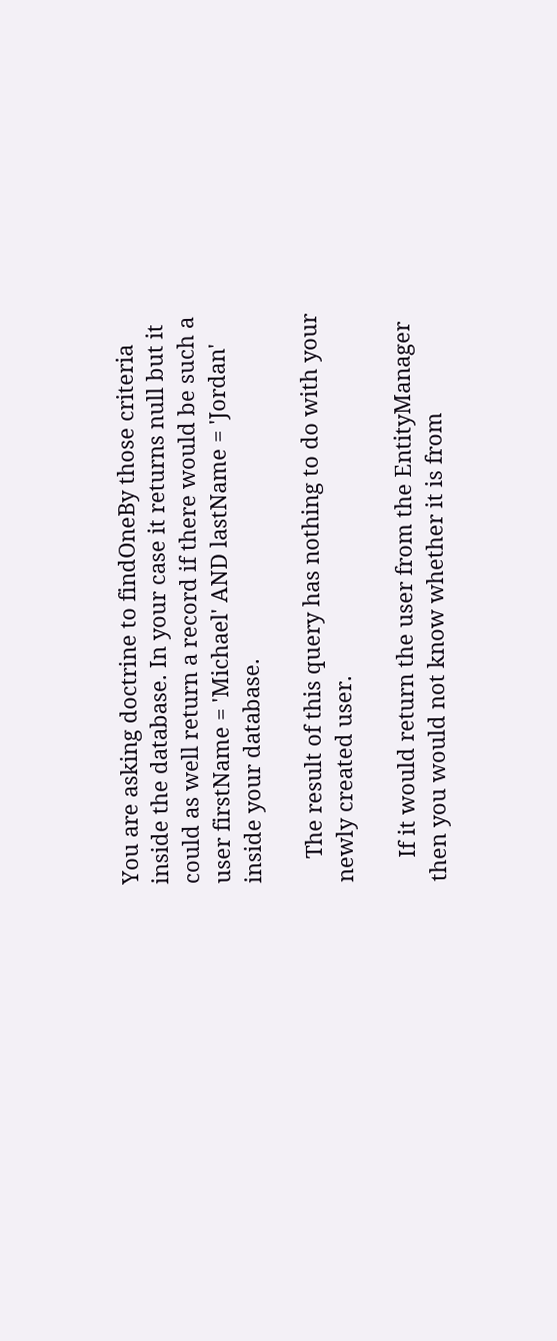You are asking doctrine to findOneBy those criteria inside the database. In your case it returns null but it could as well return a record if there would be such a user firstName = 'Michael' AND lastName = 'Jordan' inside your database.

    The result of this query has nothing to do with your newly created user.

    If it would return the user from the EntityManager then you would not know whether it is from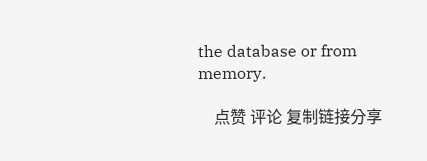the database or from memory.

    点赞 评论 复制链接分享